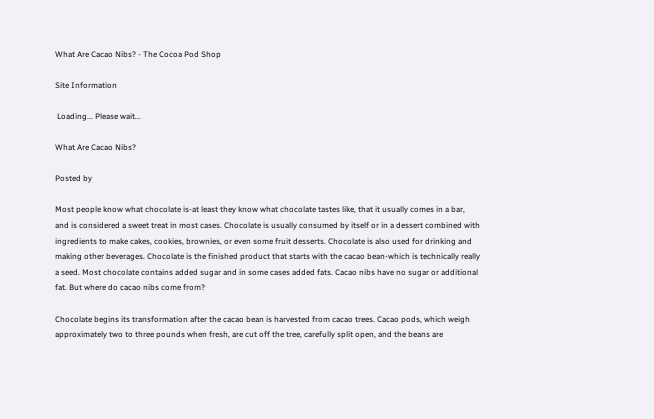What Are Cacao Nibs? - The Cocoa Pod Shop

Site Information

 Loading... Please wait...

What Are Cacao Nibs?

Posted by

Most people know what chocolate is-at least they know what chocolate tastes like, that it usually comes in a bar, and is considered a sweet treat in most cases. Chocolate is usually consumed by itself or in a dessert combined with ingredients to make cakes, cookies, brownies, or even some fruit desserts. Chocolate is also used for drinking and making other beverages. Chocolate is the finished product that starts with the cacao bean-which is technically really a seed. Most chocolate contains added sugar and in some cases added fats. Cacao nibs have no sugar or additional fat. But where do cacao nibs come from?

Chocolate begins its transformation after the cacao bean is harvested from cacao trees. Cacao pods, which weigh approximately two to three pounds when fresh, are cut off the tree, carefully split open, and the beans are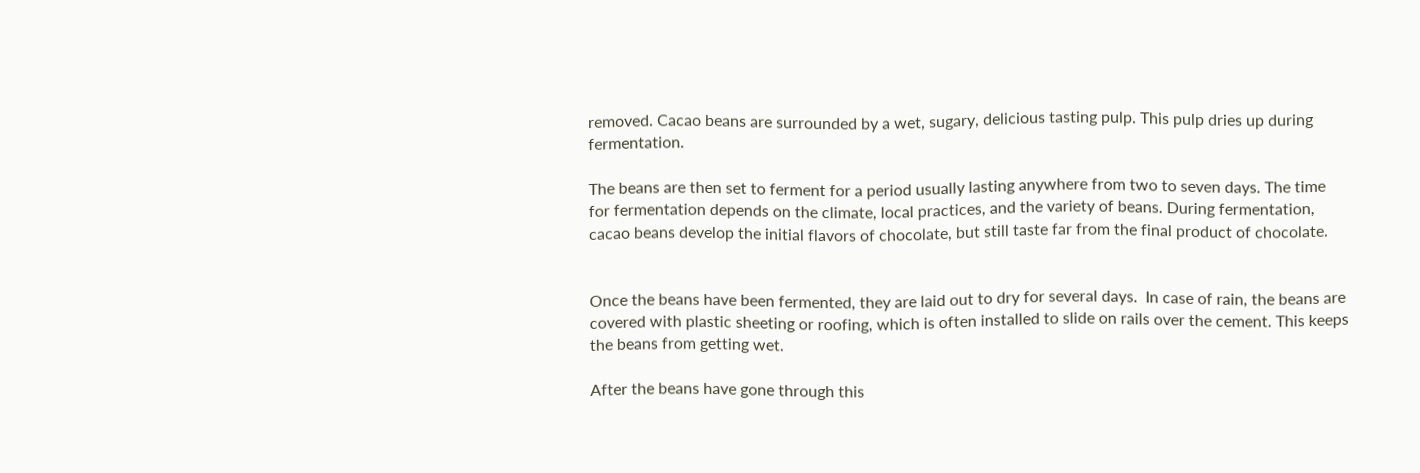removed. Cacao beans are surrounded by a wet, sugary, delicious tasting pulp. This pulp dries up during fermentation.

The beans are then set to ferment for a period usually lasting anywhere from two to seven days. The time for fermentation depends on the climate, local practices, and the variety of beans. During fermentation, cacao beans develop the initial flavors of chocolate, but still taste far from the final product of chocolate.


Once the beans have been fermented, they are laid out to dry for several days.  In case of rain, the beans are covered with plastic sheeting or roofing, which is often installed to slide on rails over the cement. This keeps the beans from getting wet.

After the beans have gone through this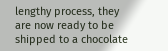lengthy process, they are now ready to be shipped to a chocolate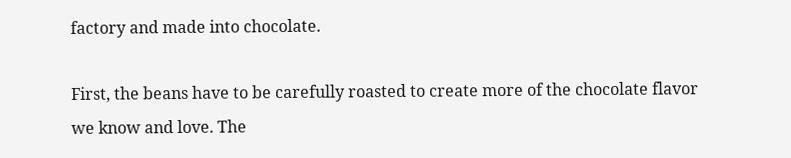factory and made into chocolate.

First, the beans have to be carefully roasted to create more of the chocolate flavor we know and love. The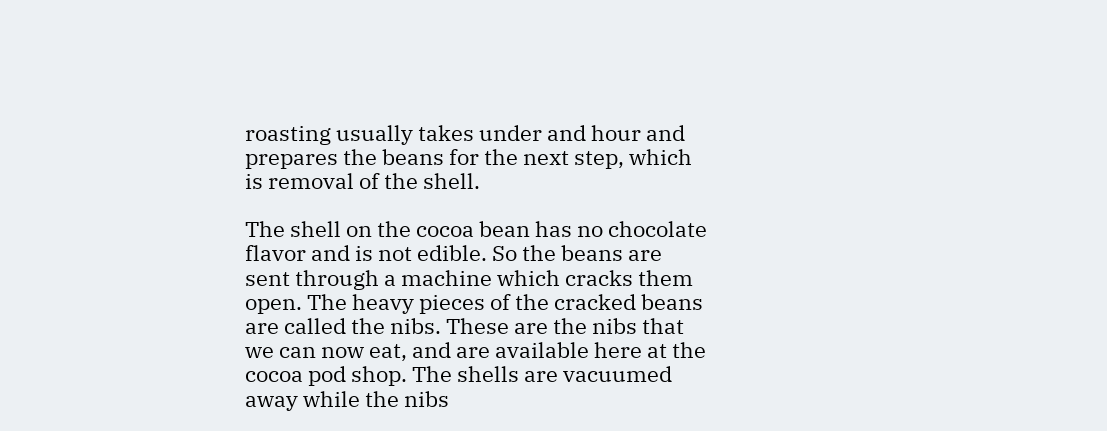roasting usually takes under and hour and prepares the beans for the next step, which is removal of the shell.

The shell on the cocoa bean has no chocolate flavor and is not edible. So the beans are sent through a machine which cracks them open. The heavy pieces of the cracked beans are called the nibs. These are the nibs that we can now eat, and are available here at the cocoa pod shop. The shells are vacuumed away while the nibs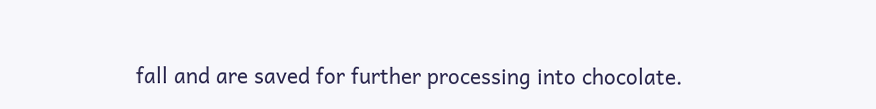fall and are saved for further processing into chocolate.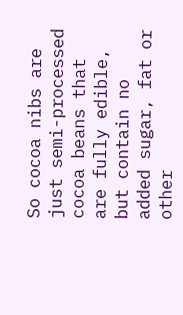So cocoa nibs are just semi-processed cocoa beans that are fully edible, but contain no added sugar, fat or other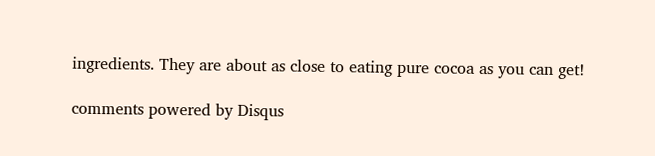ingredients. They are about as close to eating pure cocoa as you can get!

comments powered by Disqus